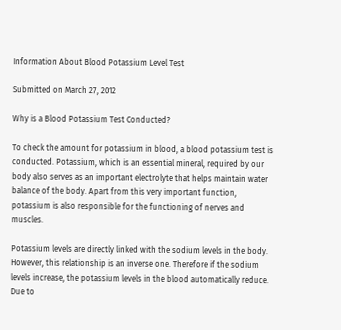Information About Blood Potassium Level Test

Submitted on March 27, 2012

Why is a Blood Potassium Test Conducted?

To check the amount for potassium in blood, a blood potassium test is conducted. Potassium, which is an essential mineral, required by our body also serves as an important electrolyte that helps maintain water balance of the body. Apart from this very important function, potassium is also responsible for the functioning of nerves and muscles.

Potassium levels are directly linked with the sodium levels in the body. However, this relationship is an inverse one. Therefore if the sodium levels increase, the potassium levels in the blood automatically reduce. Due to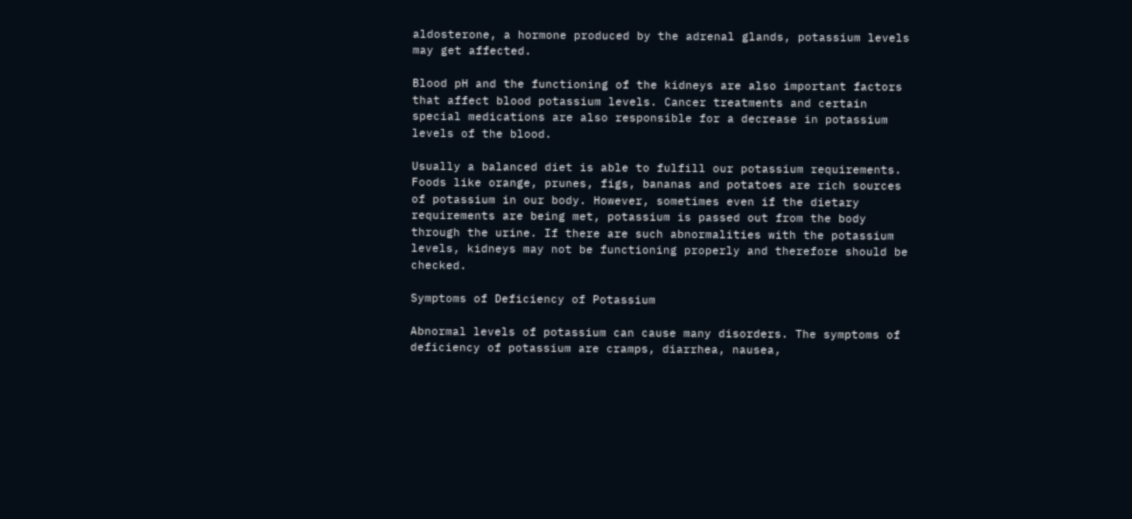aldosterone, a hormone produced by the adrenal glands, potassium levels may get affected.

Blood pH and the functioning of the kidneys are also important factors that affect blood potassium levels. Cancer treatments and certain special medications are also responsible for a decrease in potassium levels of the blood.

Usually a balanced diet is able to fulfill our potassium requirements. Foods like orange, prunes, figs, bananas and potatoes are rich sources of potassium in our body. However, sometimes even if the dietary requirements are being met, potassium is passed out from the body through the urine. If there are such abnormalities with the potassium levels, kidneys may not be functioning properly and therefore should be checked.

Symptoms of Deficiency of Potassium

Abnormal levels of potassium can cause many disorders. The symptoms of deficiency of potassium are cramps, diarrhea, nausea,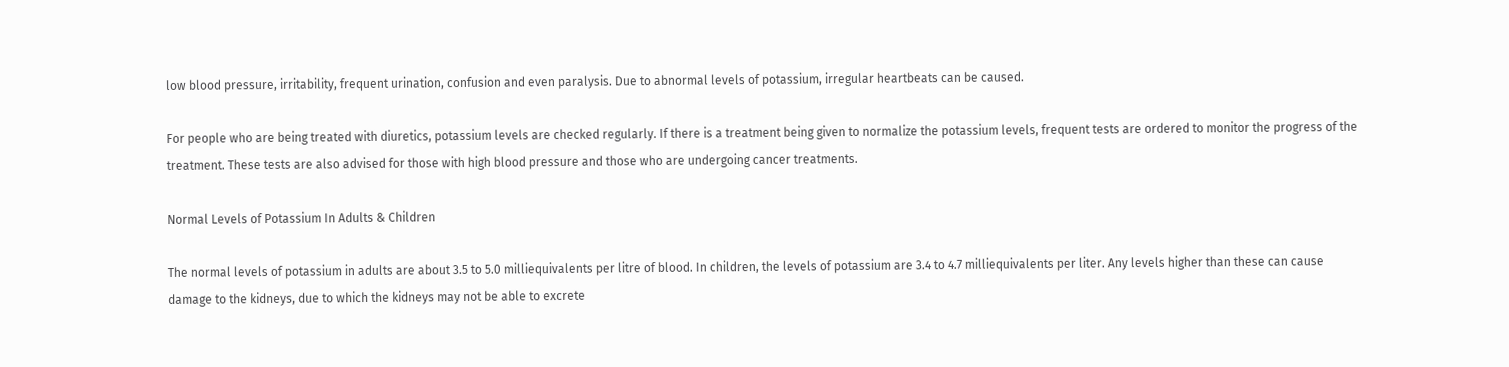low blood pressure, irritability, frequent urination, confusion and even paralysis. Due to abnormal levels of potassium, irregular heartbeats can be caused.

For people who are being treated with diuretics, potassium levels are checked regularly. If there is a treatment being given to normalize the potassium levels, frequent tests are ordered to monitor the progress of the treatment. These tests are also advised for those with high blood pressure and those who are undergoing cancer treatments.

Normal Levels of Potassium In Adults & Children

The normal levels of potassium in adults are about 3.5 to 5.0 milliequivalents per litre of blood. In children, the levels of potassium are 3.4 to 4.7 milliequivalents per liter. Any levels higher than these can cause damage to the kidneys, due to which the kidneys may not be able to excrete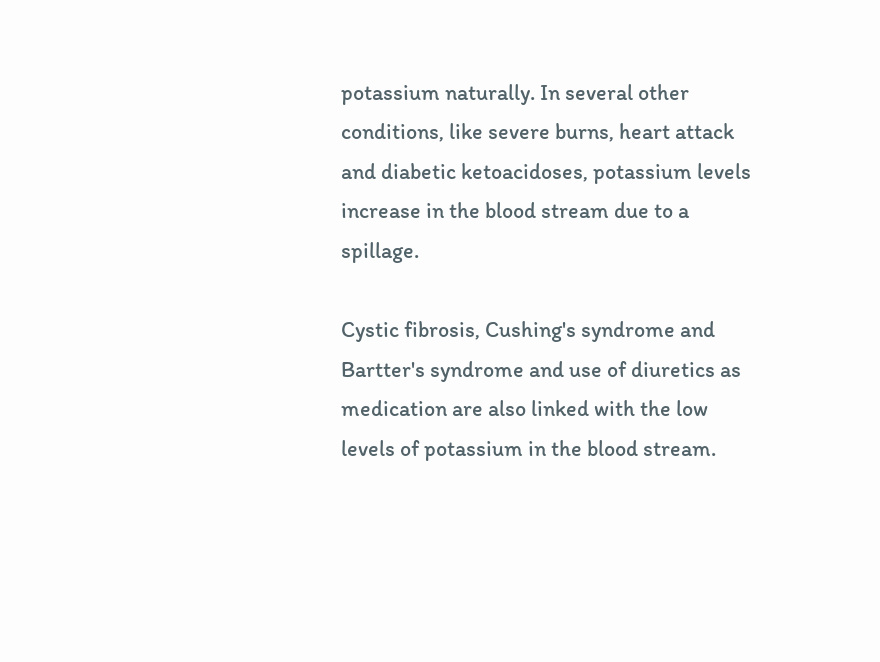potassium naturally. In several other conditions, like severe burns, heart attack and diabetic ketoacidoses, potassium levels increase in the blood stream due to a spillage.

Cystic fibrosis, Cushing's syndrome and Bartter's syndrome and use of diuretics as medication are also linked with the low levels of potassium in the blood stream.